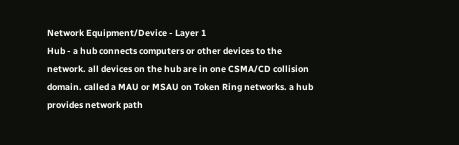Network Equipment/Device - Layer 1
Hub - a hub connects computers or other devices to the network. all devices on the hub are in one CSMA/CD collision domain. called a MAU or MSAU on Token Ring networks. a hub provides network path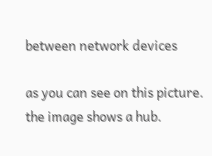between network devices

as you can see on this picture. the image shows a hub.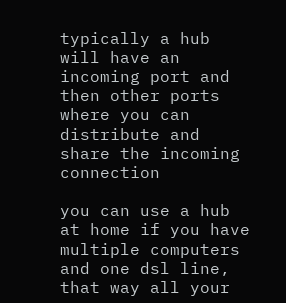typically a hub will have an incoming port and then other ports where you can distribute and share the incoming connection

you can use a hub at home if you have multiple computers and one dsl line, that way all your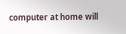computer at home will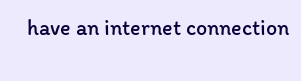have an internet connection